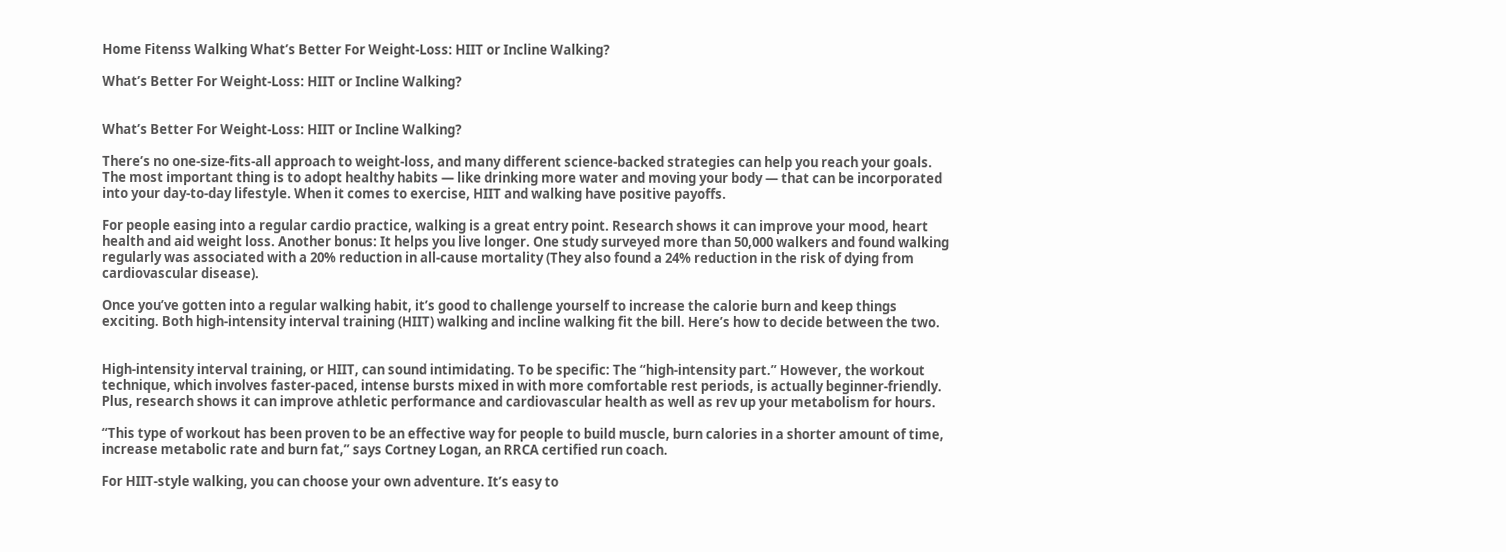Home Fitenss Walking What’s Better For Weight-Loss: HIIT or Incline Walking?

What’s Better For Weight-Loss: HIIT or Incline Walking?


What’s Better For Weight-Loss: HIIT or Incline Walking?

There’s no one-size-fits-all approach to weight-loss, and many different science-backed strategies can help you reach your goals. The most important thing is to adopt healthy habits — like drinking more water and moving your body — that can be incorporated into your day-to-day lifestyle. When it comes to exercise, HIIT and walking have positive payoffs.

For people easing into a regular cardio practice, walking is a great entry point. Research shows it can improve your mood, heart health and aid weight loss. Another bonus: It helps you live longer. One study surveyed more than 50,000 walkers and found walking regularly was associated with a 20% reduction in all-cause mortality (They also found a 24% reduction in the risk of dying from cardiovascular disease).

Once you’ve gotten into a regular walking habit, it’s good to challenge yourself to increase the calorie burn and keep things exciting. Both high-intensity interval training (HIIT) walking and incline walking fit the bill. Here’s how to decide between the two.


High-intensity interval training, or HIIT, can sound intimidating. To be specific: The “high-intensity part.” However, the workout technique, which involves faster-paced, intense bursts mixed in with more comfortable rest periods, is actually beginner-friendly. Plus, research shows it can improve athletic performance and cardiovascular health as well as rev up your metabolism for hours.

“This type of workout has been proven to be an effective way for people to build muscle, burn calories in a shorter amount of time, increase metabolic rate and burn fat,” says Cortney Logan, an RRCA certified run coach.

For HIIT-style walking, you can choose your own adventure. It’s easy to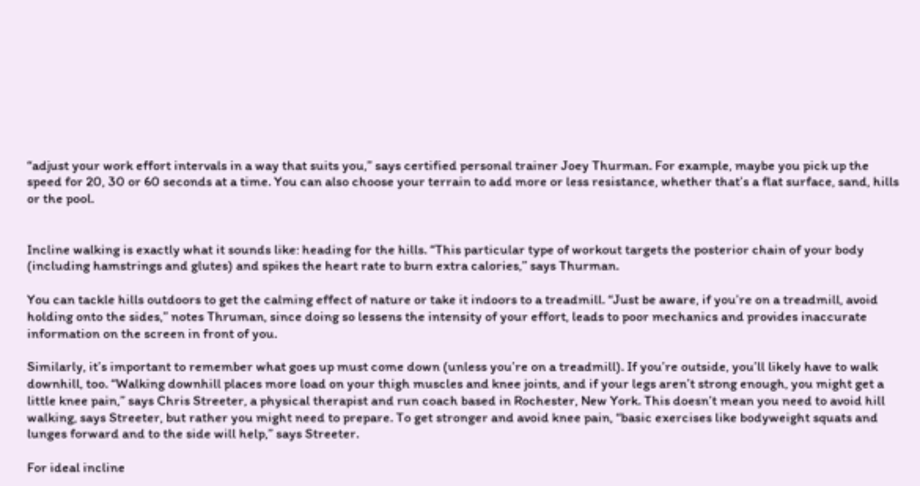“adjust your work effort intervals in a way that suits you,” says certified personal trainer Joey Thurman. For example, maybe you pick up the speed for 20, 30 or 60 seconds at a time. You can also choose your terrain to add more or less resistance, whether that’s a flat surface, sand, hills or the pool.


Incline walking is exactly what it sounds like: heading for the hills. “This particular type of workout targets the posterior chain of your body (including hamstrings and glutes) and spikes the heart rate to burn extra calories,” says Thurman.

You can tackle hills outdoors to get the calming effect of nature or take it indoors to a treadmill. “Just be aware, if you’re on a treadmill, avoid holding onto the sides,” notes Thruman, since doing so lessens the intensity of your effort, leads to poor mechanics and provides inaccurate information on the screen in front of you.

Similarly, it’s important to remember what goes up must come down (unless you’re on a treadmill). If you’re outside, you’ll likely have to walk downhill, too. “Walking downhill places more load on your thigh muscles and knee joints, and if your legs aren’t strong enough, you might get a little knee pain,” says Chris Streeter, a physical therapist and run coach based in Rochester, New York. This doesn’t mean you need to avoid hill walking, says Streeter, but rather you might need to prepare. To get stronger and avoid knee pain, “basic exercises like bodyweight squats and lunges forward and to the side will help,” says Streeter.

For ideal incline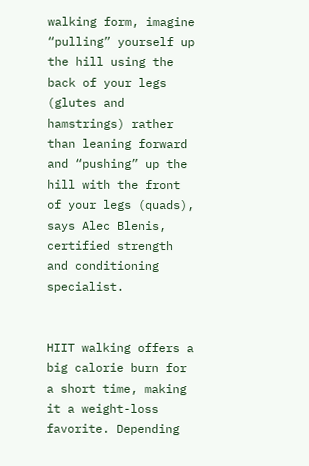walking form, imagine “pulling” yourself up the hill using the back of your legs (glutes and hamstrings) rather than leaning forward and “pushing” up the hill with the front of your legs (quads), says Alec Blenis, certified strength and conditioning specialist.


HIIT walking offers a big calorie burn for a short time, making it a weight-loss favorite. Depending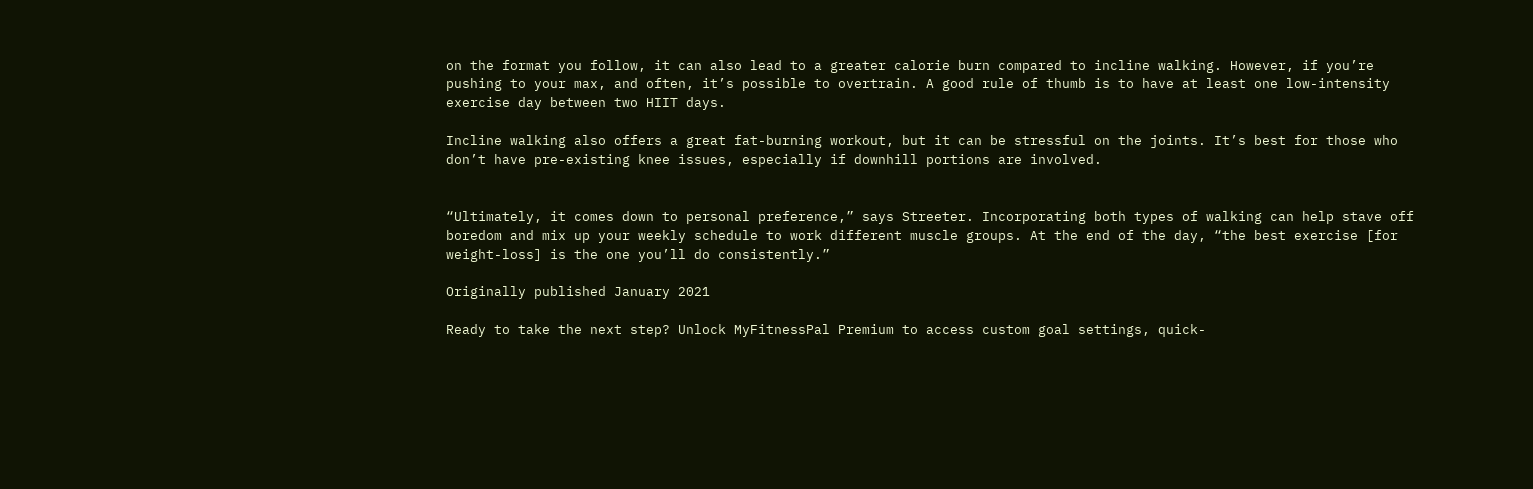on the format you follow, it can also lead to a greater calorie burn compared to incline walking. However, if you’re pushing to your max, and often, it’s possible to overtrain. A good rule of thumb is to have at least one low-intensity exercise day between two HIIT days.

Incline walking also offers a great fat-burning workout, but it can be stressful on the joints. It’s best for those who don’t have pre-existing knee issues, especially if downhill portions are involved.


“Ultimately, it comes down to personal preference,” says Streeter. Incorporating both types of walking can help stave off boredom and mix up your weekly schedule to work different muscle groups. At the end of the day, “the best exercise [for weight-loss] is the one you’ll do consistently.”

Originally published January 2021

Ready to take the next step? Unlock MyFitnessPal Premium to access custom goal settings, quick-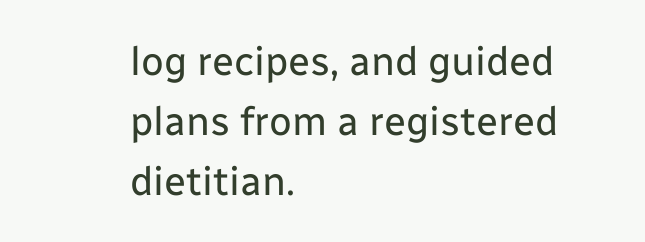log recipes, and guided plans from a registered dietitian.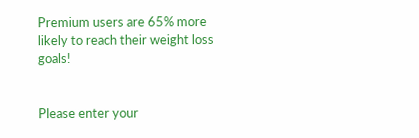Premium users are 65% more likely to reach their weight loss goals!


Please enter your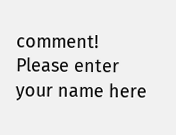comment!
Please enter your name here